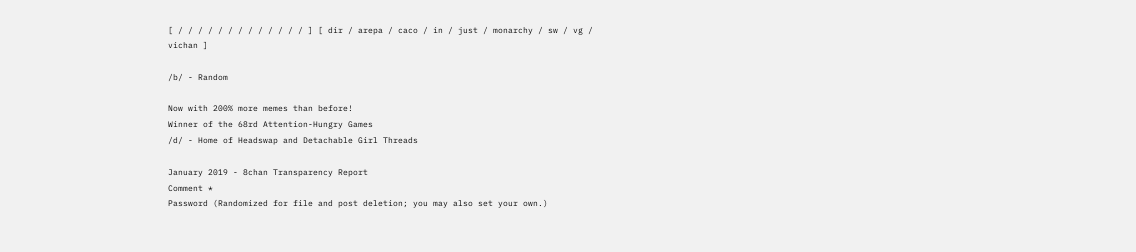[ / / / / / / / / / / / / / ] [ dir / arepa / caco / in / just / monarchy / sw / vg / vichan ]

/b/ - Random

Now with 200% more memes than before!
Winner of the 68rd Attention-Hungry Games
/d/ - Home of Headswap and Detachable Girl Threads

January 2019 - 8chan Transparency Report
Comment *
Password (Randomized for file and post deletion; you may also set your own.)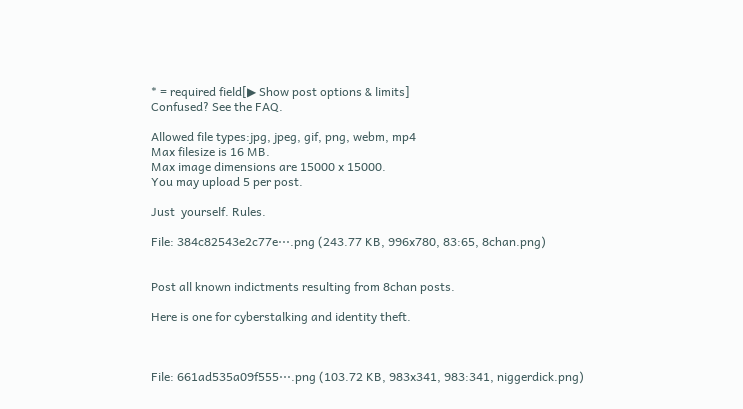* = required field[▶ Show post options & limits]
Confused? See the FAQ.

Allowed file types:jpg, jpeg, gif, png, webm, mp4
Max filesize is 16 MB.
Max image dimensions are 15000 x 15000.
You may upload 5 per post.

Just  yourself. Rules.

File: 384c82543e2c77e⋯.png (243.77 KB, 996x780, 83:65, 8chan.png)


Post all known indictments resulting from 8chan posts.

Here is one for cyberstalking and identity theft.



File: 661ad535a09f555⋯.png (103.72 KB, 983x341, 983:341, niggerdick.png)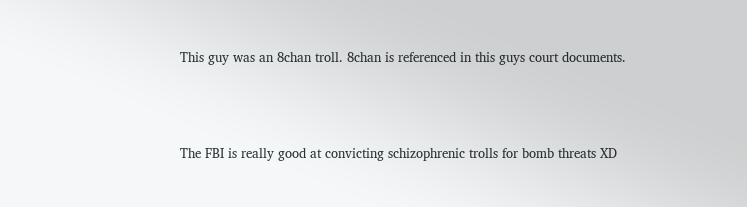This guy was an 8chan troll. 8chan is referenced in this guys court documents.



The FBI is really good at convicting schizophrenic trolls for bomb threats XD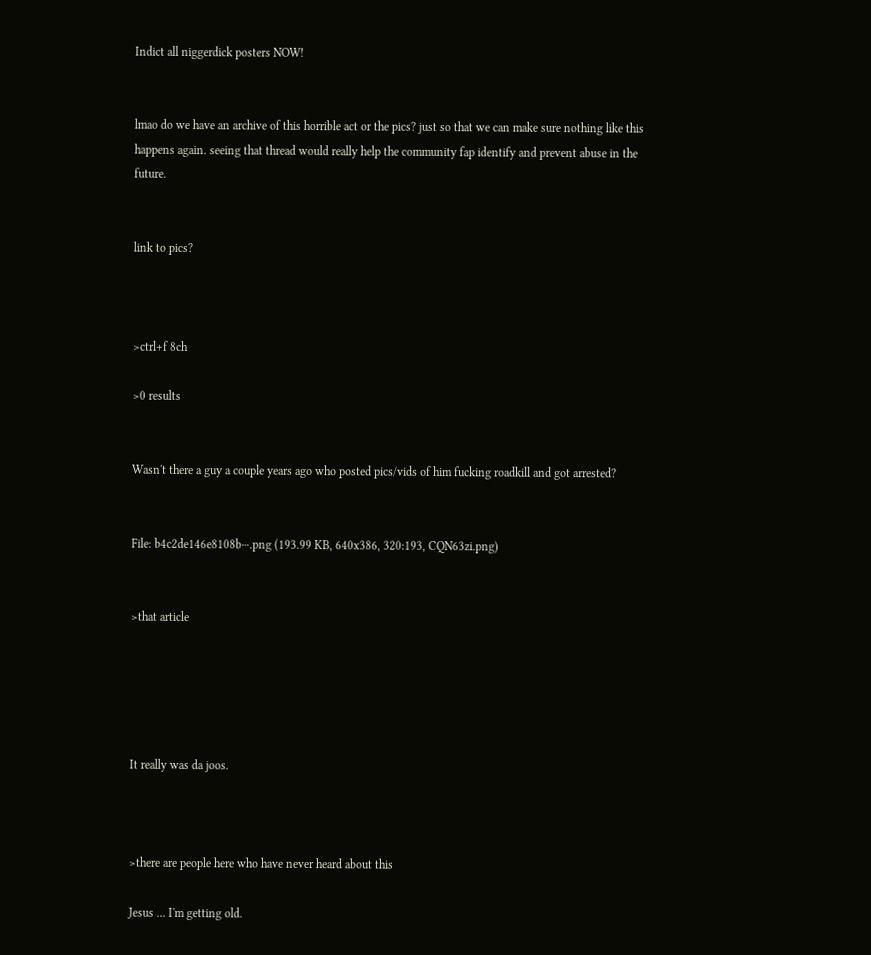Indict all niggerdick posters NOW!


lmao do we have an archive of this horrible act or the pics? just so that we can make sure nothing like this happens again. seeing that thread would really help the community fap identify and prevent abuse in the future.


link to pics?



>ctrl+f 8ch

>0 results


Wasn't there a guy a couple years ago who posted pics/vids of him fucking roadkill and got arrested?


File: b4c2de146e8108b⋯.png (193.99 KB, 640x386, 320:193, CQN63zi.png)


>that article





It really was da joos.



>there are people here who have never heard about this

Jesus … I'm getting old.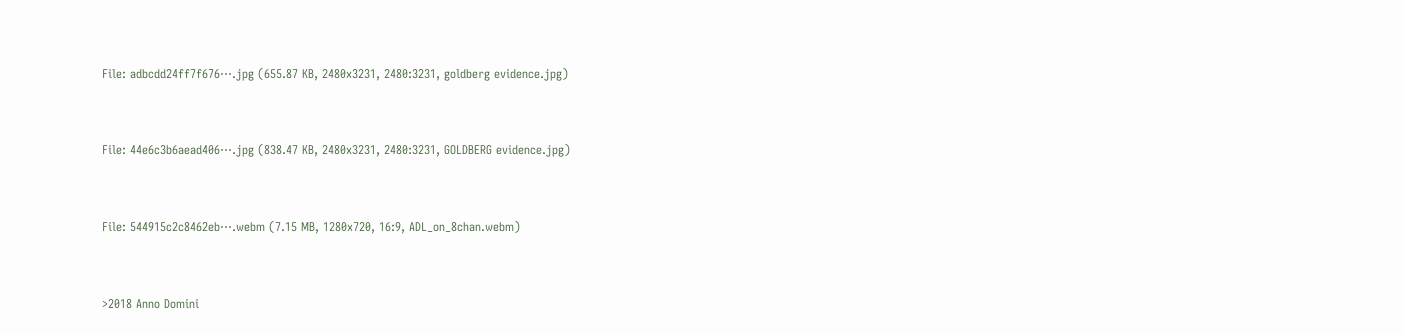File: adbcdd24ff7f676⋯.jpg (655.87 KB, 2480x3231, 2480:3231, goldberg evidence.jpg)


File: 44e6c3b6aead406⋯.jpg (838.47 KB, 2480x3231, 2480:3231, GOLDBERG evidence.jpg)


File: 544915c2c8462eb⋯.webm (7.15 MB, 1280x720, 16:9, ADL_on_8chan.webm)


>2018 Anno Domini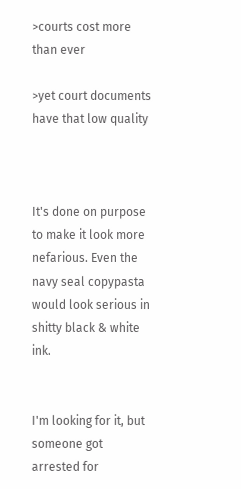>courts cost more than ever

>yet court documents have that low quality



It's done on purpose to make it look more nefarious. Even the navy seal copypasta would look serious in shitty black & white ink.


I'm looking for it, but someone got arrested for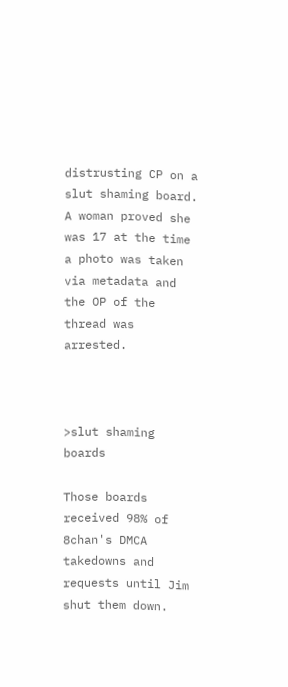distrusting CP on a slut shaming board. A woman proved she was 17 at the time a photo was taken via metadata and the OP of the thread was arrested.



>slut shaming boards

Those boards received 98% of 8chan's DMCA takedowns and requests until Jim shut them down.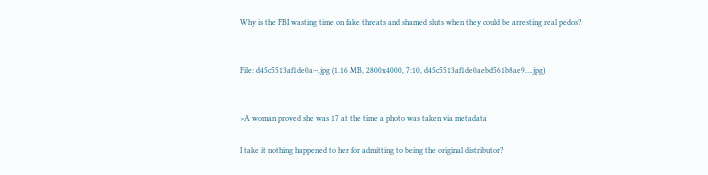Why is the FBI wasting time on fake threats and shamed sluts when they could be arresting real pedos?


File: d45c5513af1de0a⋯.jpg (1.16 MB, 2800x4000, 7:10, d45c5513af1de0aebd561b8ae9….jpg)


>A woman proved she was 17 at the time a photo was taken via metadata

I take it nothing happened to her for admitting to being the original distributor?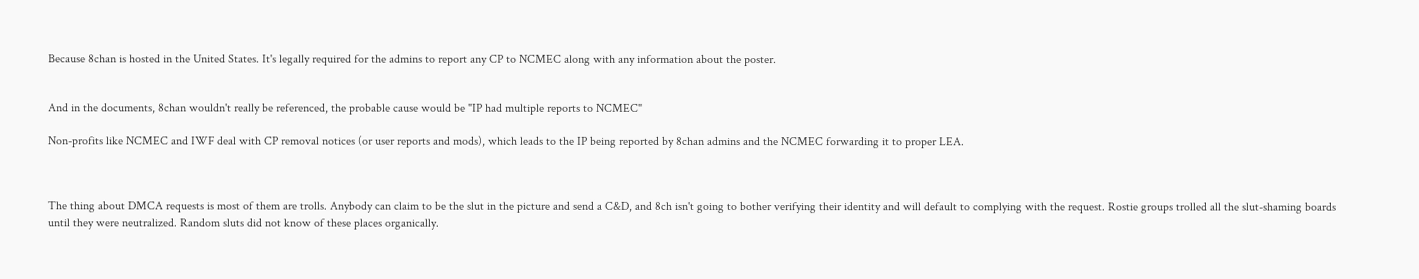Because 8chan is hosted in the United States. It's legally required for the admins to report any CP to NCMEC along with any information about the poster.


And in the documents, 8chan wouldn't really be referenced, the probable cause would be "IP had multiple reports to NCMEC"

Non-profits like NCMEC and IWF deal with CP removal notices (or user reports and mods), which leads to the IP being reported by 8chan admins and the NCMEC forwarding it to proper LEA.



The thing about DMCA requests is most of them are trolls. Anybody can claim to be the slut in the picture and send a C&D, and 8ch isn't going to bother verifying their identity and will default to complying with the request. Rostie groups trolled all the slut-shaming boards until they were neutralized. Random sluts did not know of these places organically.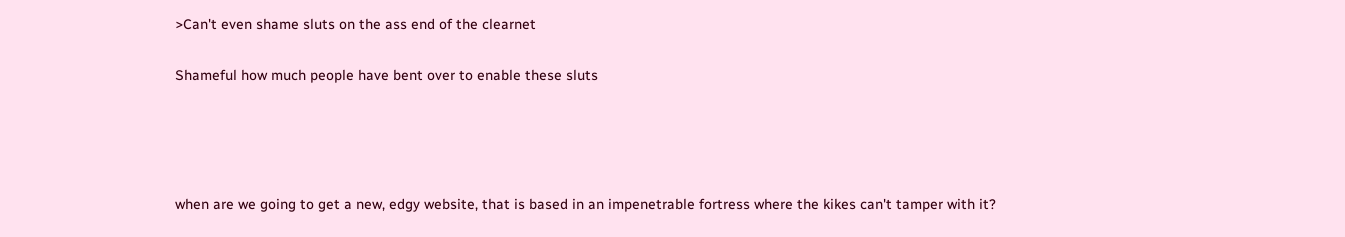>Can't even shame sluts on the ass end of the clearnet

Shameful how much people have bent over to enable these sluts




when are we going to get a new, edgy website, that is based in an impenetrable fortress where the kikes can't tamper with it?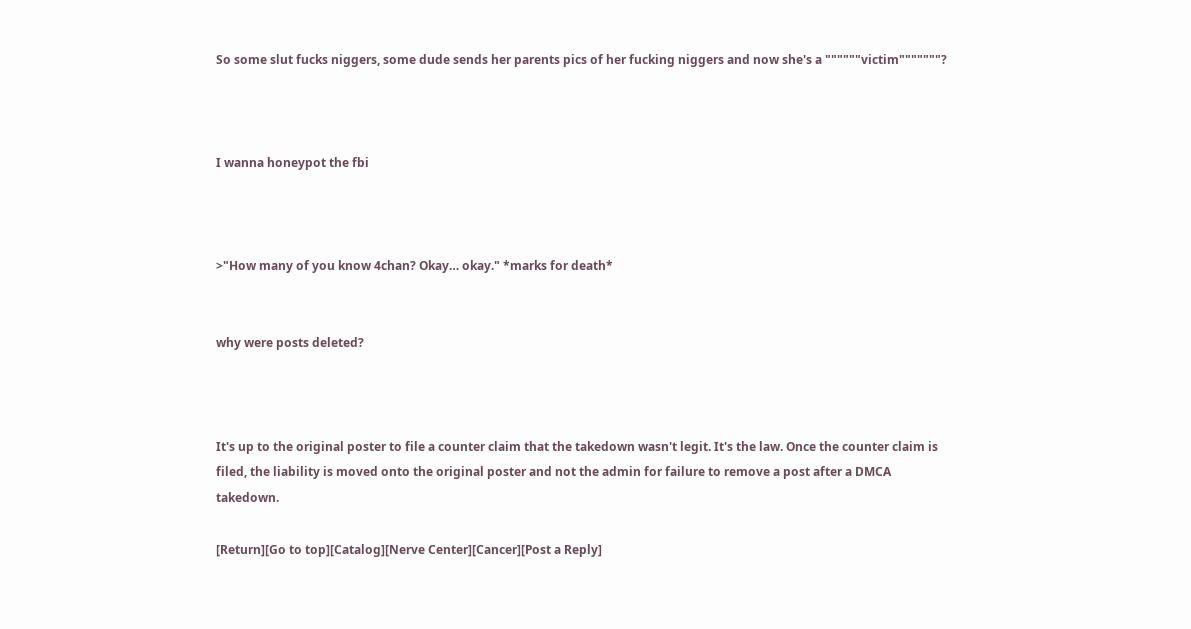So some slut fucks niggers, some dude sends her parents pics of her fucking niggers and now she's a """"""victim"""""""?



I wanna honeypot the fbi



>"How many of you know 4chan? Okay… okay." *marks for death*


why were posts deleted?



It's up to the original poster to file a counter claim that the takedown wasn't legit. It's the law. Once the counter claim is filed, the liability is moved onto the original poster and not the admin for failure to remove a post after a DMCA takedown.

[Return][Go to top][Catalog][Nerve Center][Cancer][Post a Reply]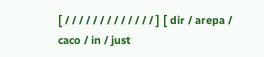[ / / / / / / / / / / / / / ] [ dir / arepa / caco / in / just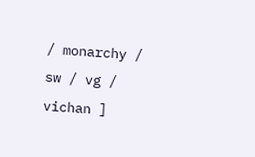/ monarchy / sw / vg / vichan ]